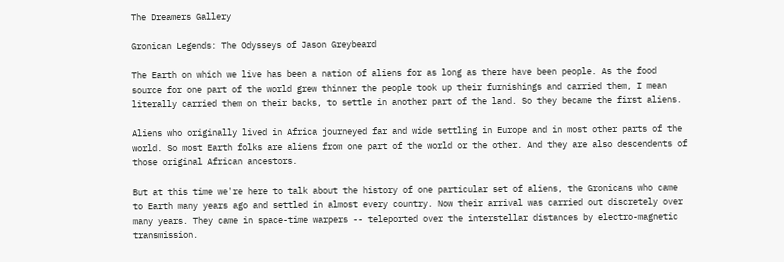The Dreamers Gallery

Gronican Legends: The Odysseys of Jason Greybeard

The Earth on which we live has been a nation of aliens for as long as there have been people. As the food source for one part of the world grew thinner the people took up their furnishings and carried them, I mean literally carried them on their backs, to settle in another part of the land. So they became the first aliens.

Aliens who originally lived in Africa journeyed far and wide settling in Europe and in most other parts of the world. So most Earth folks are aliens from one part of the world or the other. And they are also descendents of those original African ancestors.

But at this time we're here to talk about the history of one particular set of aliens, the Gronicans who came to Earth many years ago and settled in almost every country. Now their arrival was carried out discretely over many years. They came in space-time warpers -- teleported over the interstellar distances by electro-magnetic transmission.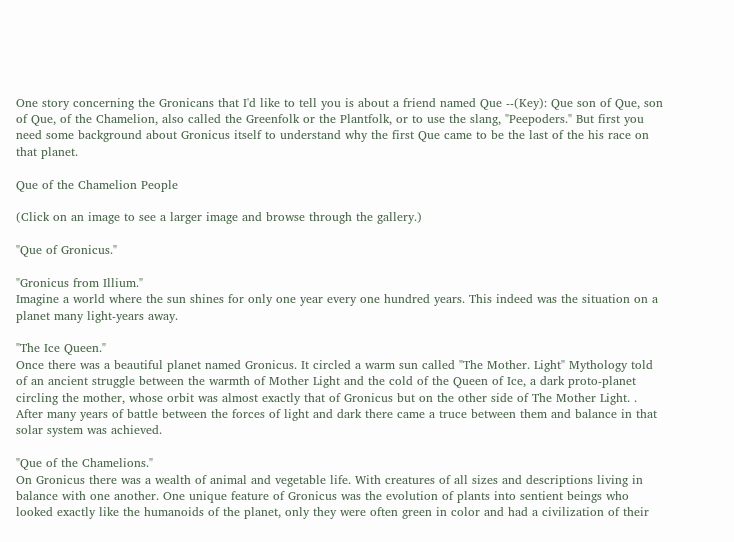One story concerning the Gronicans that I'd like to tell you is about a friend named Que --(Key): Que son of Que, son of Que, of the Chamelion, also called the Greenfolk or the Plantfolk, or to use the slang, "Peepoders." But first you need some background about Gronicus itself to understand why the first Que came to be the last of the his race on that planet.

Que of the Chamelion People

(Click on an image to see a larger image and browse through the gallery.)

"Que of Gronicus."

"Gronicus from Illium."
Imagine a world where the sun shines for only one year every one hundred years. This indeed was the situation on a planet many light-years away.

"The Ice Queen."
Once there was a beautiful planet named Gronicus. It circled a warm sun called "The Mother. Light" Mythology told of an ancient struggle between the warmth of Mother Light and the cold of the Queen of Ice, a dark proto-planet circling the mother, whose orbit was almost exactly that of Gronicus but on the other side of The Mother Light. . After many years of battle between the forces of light and dark there came a truce between them and balance in that solar system was achieved.

"Que of the Chamelions."
On Gronicus there was a wealth of animal and vegetable life. With creatures of all sizes and descriptions living in balance with one another. One unique feature of Gronicus was the evolution of plants into sentient beings who looked exactly like the humanoids of the planet, only they were often green in color and had a civilization of their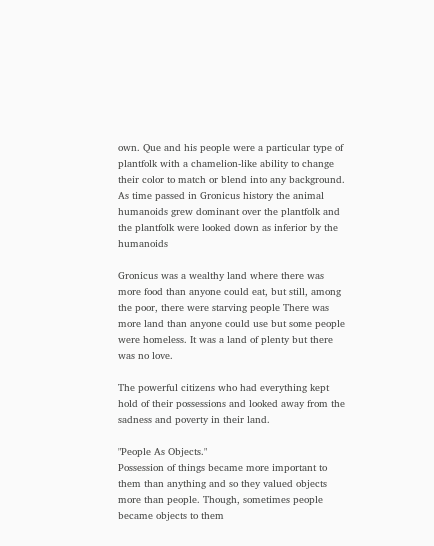own. Que and his people were a particular type of plantfolk with a chamelion-like ability to change their color to match or blend into any background. As time passed in Gronicus history the animal humanoids grew dominant over the plantfolk and the plantfolk were looked down as inferior by the humanoids

Gronicus was a wealthy land where there was more food than anyone could eat, but still, among the poor, there were starving people There was more land than anyone could use but some people were homeless. It was a land of plenty but there was no love.

The powerful citizens who had everything kept hold of their possessions and looked away from the sadness and poverty in their land.

"People As Objects."
Possession of things became more important to them than anything and so they valued objects more than people. Though, sometimes people became objects to them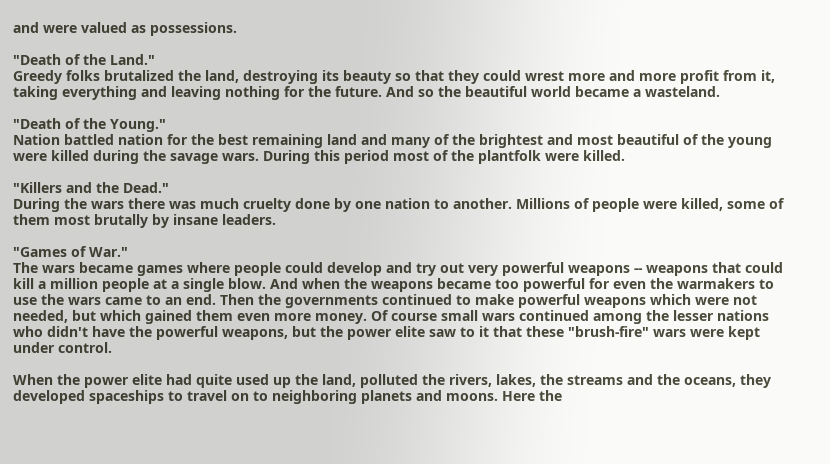and were valued as possessions.

"Death of the Land."
Greedy folks brutalized the land, destroying its beauty so that they could wrest more and more profit from it, taking everything and leaving nothing for the future. And so the beautiful world became a wasteland.

"Death of the Young."
Nation battled nation for the best remaining land and many of the brightest and most beautiful of the young were killed during the savage wars. During this period most of the plantfolk were killed.

"Killers and the Dead."
During the wars there was much cruelty done by one nation to another. Millions of people were killed, some of them most brutally by insane leaders.

"Games of War."
The wars became games where people could develop and try out very powerful weapons -- weapons that could kill a million people at a single blow. And when the weapons became too powerful for even the warmakers to use the wars came to an end. Then the governments continued to make powerful weapons which were not needed, but which gained them even more money. Of course small wars continued among the lesser nations who didn't have the powerful weapons, but the power elite saw to it that these "brush-fire" wars were kept under control.

When the power elite had quite used up the land, polluted the rivers, lakes, the streams and the oceans, they developed spaceships to travel on to neighboring planets and moons. Here the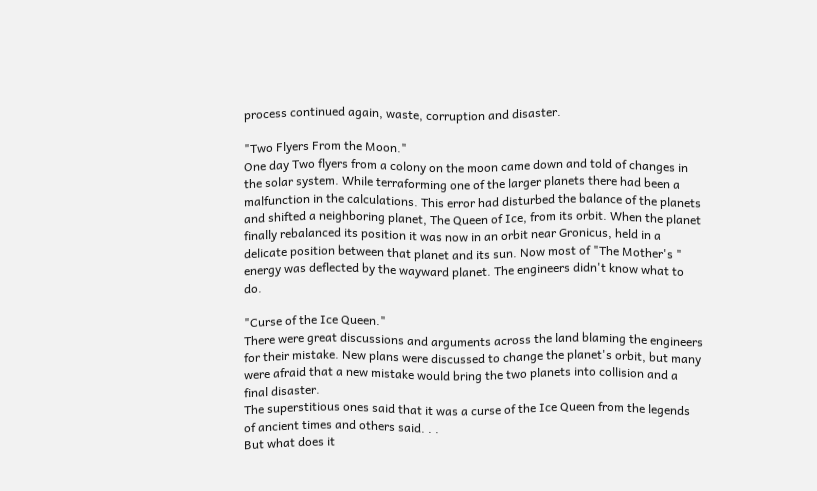process continued again, waste, corruption and disaster.

"Two Flyers From the Moon."
One day Two flyers from a colony on the moon came down and told of changes in the solar system. While terraforming one of the larger planets there had been a malfunction in the calculations. This error had disturbed the balance of the planets and shifted a neighboring planet, The Queen of Ice, from its orbit. When the planet finally rebalanced its position it was now in an orbit near Gronicus, held in a delicate position between that planet and its sun. Now most of "The Mother's " energy was deflected by the wayward planet. The engineers didn't know what to do.

"Curse of the Ice Queen."
There were great discussions and arguments across the land blaming the engineers for their mistake. New plans were discussed to change the planet's orbit, but many were afraid that a new mistake would bring the two planets into collision and a final disaster.
The superstitious ones said that it was a curse of the Ice Queen from the legends of ancient times and others said. . .
But what does it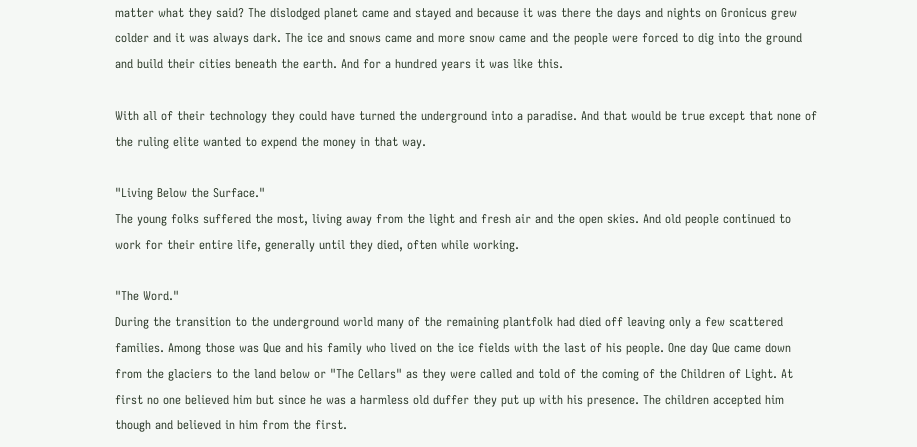matter what they said? The dislodged planet came and stayed and because it was there the days and nights on Gronicus grew colder and it was always dark. The ice and snows came and more snow came and the people were forced to dig into the ground and build their cities beneath the earth. And for a hundred years it was like this.

With all of their technology they could have turned the underground into a paradise. And that would be true except that none of the ruling elite wanted to expend the money in that way.

"Living Below the Surface."
The young folks suffered the most, living away from the light and fresh air and the open skies. And old people continued to work for their entire life, generally until they died, often while working.

"The Word."
During the transition to the underground world many of the remaining plantfolk had died off leaving only a few scattered families. Among those was Que and his family who lived on the ice fields with the last of his people. One day Que came down from the glaciers to the land below or "The Cellars" as they were called and told of the coming of the Children of Light. At first no one believed him but since he was a harmless old duffer they put up with his presence. The children accepted him though and believed in him from the first.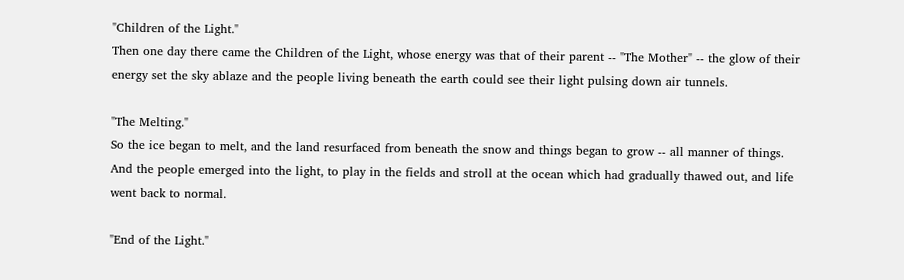"Children of the Light."
Then one day there came the Children of the Light, whose energy was that of their parent -- "The Mother" -- the glow of their energy set the sky ablaze and the people living beneath the earth could see their light pulsing down air tunnels.

"The Melting."
So the ice began to melt, and the land resurfaced from beneath the snow and things began to grow -- all manner of things.
And the people emerged into the light, to play in the fields and stroll at the ocean which had gradually thawed out, and life went back to normal.

"End of the Light."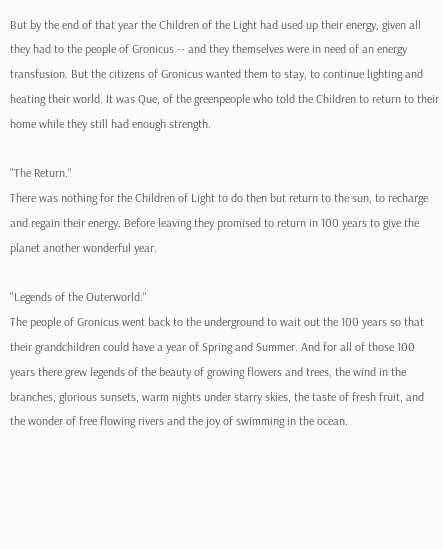But by the end of that year the Children of the Light had used up their energy, given all they had to the people of Gronicus -- and they themselves were in need of an energy transfusion. But the citizens of Gronicus wanted them to stay, to continue lighting and heating their world. It was Que, of the greenpeople who told the Children to return to their home while they still had enough strength.

"The Return."
There was nothing for the Children of Light to do then but return to the sun, to recharge and regain their energy. Before leaving they promised to return in 100 years to give the planet another wonderful year.

"Legends of the Outerworld."
The people of Gronicus went back to the underground to wait out the 100 years so that their grandchildren could have a year of Spring and Summer. And for all of those 100 years there grew legends of the beauty of growing flowers and trees, the wind in the branches, glorious sunsets, warm nights under starry skies, the taste of fresh fruit, and the wonder of free flowing rivers and the joy of swimming in the ocean.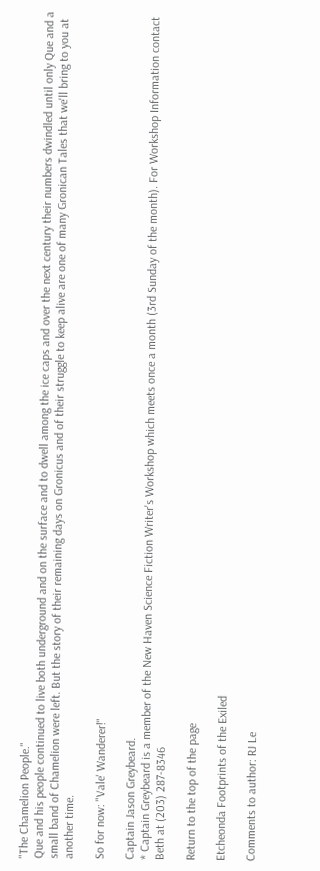"The Chamelion People."
Que and his people continued to live both underground and on the surface and to dwell among the ice caps and over the next century their numbers dwindled until only Que and a small band of Chamelion were left. But the story of their remaining days on Gronicus and of their struggle to keep alive are one of many Gronican Tales that we'll bring to you at another time.

So for now: "Vale' Wanderer!"

Captain Jason Greybeard.
* Captain Greybeard is a member of the New Haven Science Fiction Writer's Workshop which meets once a month (3rd Sunday of the month). For Workshop Information contact Beth at (203) 287-8346

Return to the top of the page

Etcheonda Footprints of the Exiled

Comments to author: RJ Le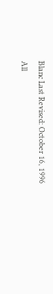Blanc Last Revised: October 16, 1996
All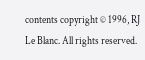contents copyright © 1996, RJ Le Blanc. All rights reserved.